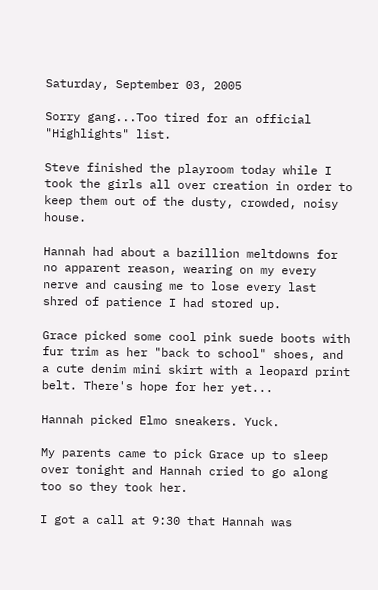Saturday, September 03, 2005

Sorry gang...Too tired for an official "Highlights" list.

Steve finished the playroom today while I took the girls all over creation in order to keep them out of the dusty, crowded, noisy house.

Hannah had about a bazillion meltdowns for no apparent reason, wearing on my every nerve and causing me to lose every last shred of patience I had stored up.

Grace picked some cool pink suede boots with fur trim as her "back to school" shoes, and a cute denim mini skirt with a leopard print belt. There's hope for her yet...

Hannah picked Elmo sneakers. Yuck.

My parents came to pick Grace up to sleep over tonight and Hannah cried to go along too so they took her.

I got a call at 9:30 that Hannah was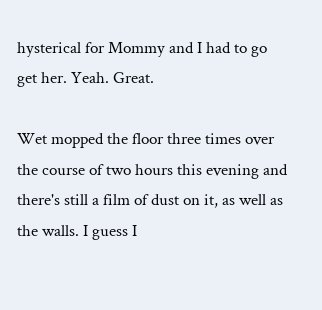hysterical for Mommy and I had to go get her. Yeah. Great.

Wet mopped the floor three times over the course of two hours this evening and there's still a film of dust on it, as well as the walls. I guess I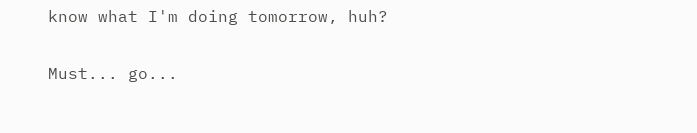know what I'm doing tomorrow, huh?

Must... go...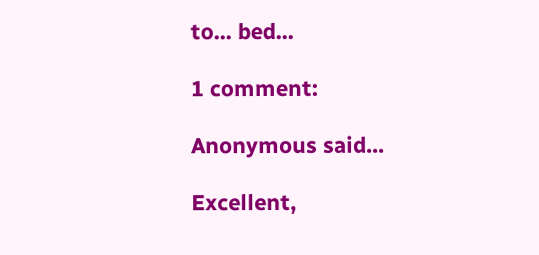to... bed...

1 comment:

Anonymous said...

Excellent,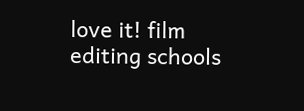love it! film editing schools